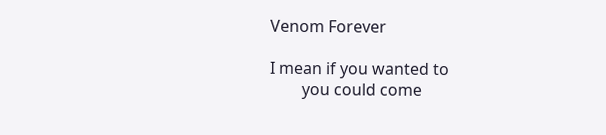Venom Forever

I mean if you wanted to
        you could come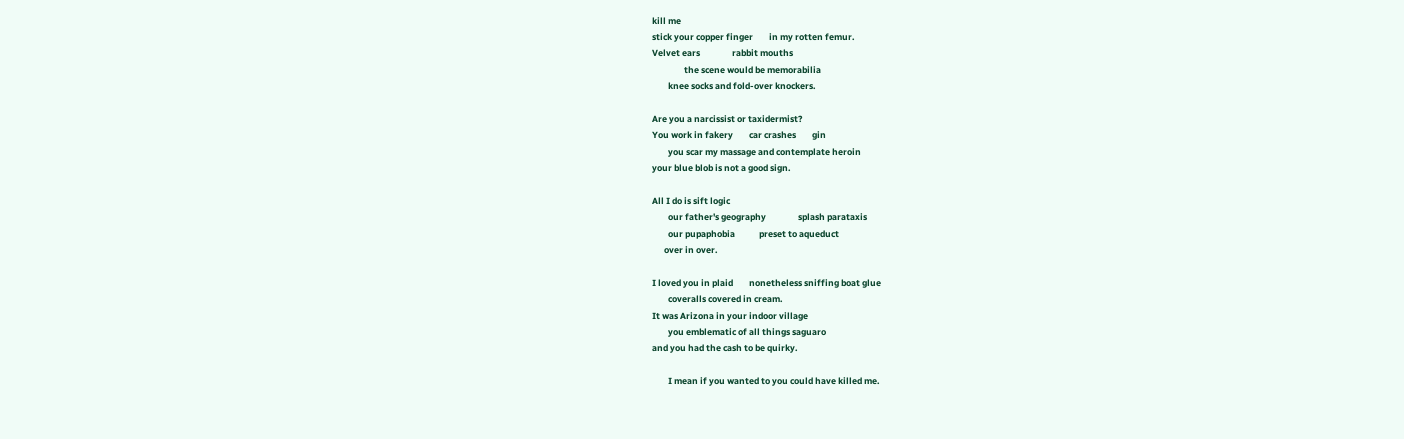kill me
stick your copper finger        in my rotten femur.
Velvet ears                rabbit mouths
                the scene would be memorabilia
        knee socks and fold-over knockers.

Are you a narcissist or taxidermist?
You work in fakery        car crashes        gin
        you scar my massage and contemplate heroin
your blue blob is not a good sign.

All I do is sift logic
        our father's geography                splash parataxis
        our pupaphobia            preset to aqueduct
      over in over.

I loved you in plaid        nonetheless sniffing boat glue
        coveralls covered in cream.
It was Arizona in your indoor village
        you emblematic of all things saguaro
and you had the cash to be quirky.

        I mean if you wanted to you could have killed me.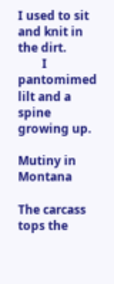I used to sit and knit in the dirt.
        I pantomimed lilt and a spine growing up.

Mutiny in Montana

The carcass tops the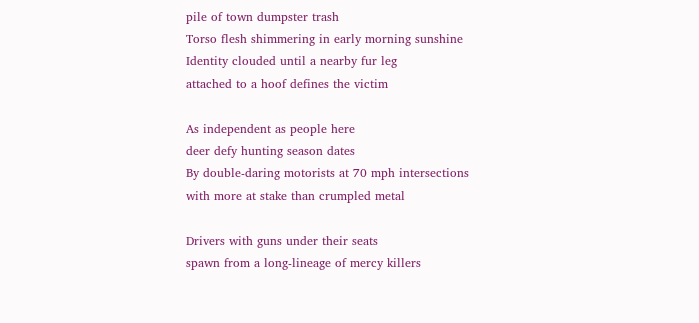pile of town dumpster trash
Torso flesh shimmering in early morning sunshine
Identity clouded until a nearby fur leg
attached to a hoof defines the victim

As independent as people here
deer defy hunting season dates
By double-daring motorists at 70 mph intersections
with more at stake than crumpled metal

Drivers with guns under their seats
spawn from a long-lineage of mercy killers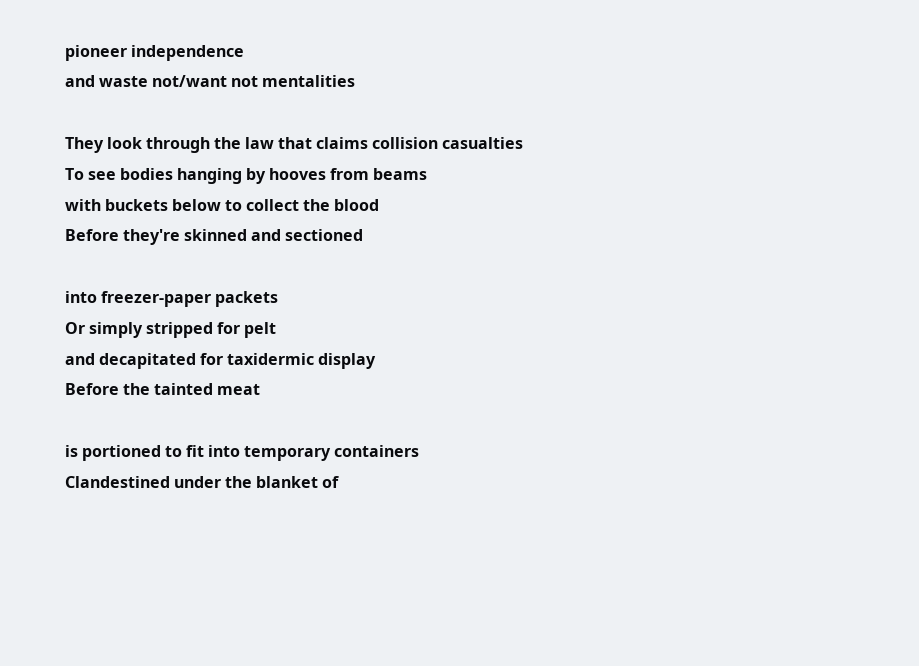pioneer independence
and waste not/want not mentalities

They look through the law that claims collision casualties
To see bodies hanging by hooves from beams
with buckets below to collect the blood
Before they're skinned and sectioned

into freezer-paper packets
Or simply stripped for pelt
and decapitated for taxidermic display
Before the tainted meat

is portioned to fit into temporary containers
Clandestined under the blanket of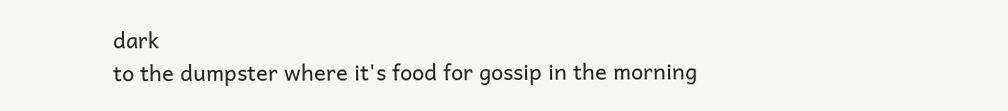dark
to the dumpster where it's food for gossip in the morning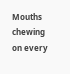Mouths chewing on every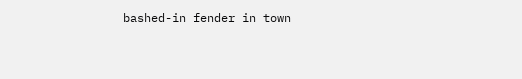bashed-in fender in town